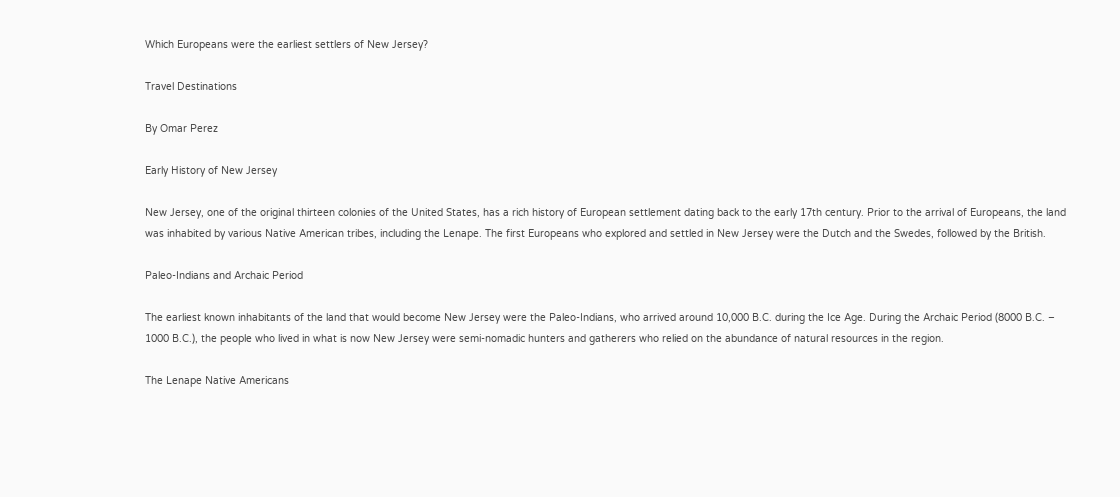Which Europeans were the earliest settlers of New Jersey?

Travel Destinations

By Omar Perez

Early History of New Jersey

New Jersey, one of the original thirteen colonies of the United States, has a rich history of European settlement dating back to the early 17th century. Prior to the arrival of Europeans, the land was inhabited by various Native American tribes, including the Lenape. The first Europeans who explored and settled in New Jersey were the Dutch and the Swedes, followed by the British.

Paleo-Indians and Archaic Period

The earliest known inhabitants of the land that would become New Jersey were the Paleo-Indians, who arrived around 10,000 B.C. during the Ice Age. During the Archaic Period (8000 B.C. – 1000 B.C.), the people who lived in what is now New Jersey were semi-nomadic hunters and gatherers who relied on the abundance of natural resources in the region.

The Lenape Native Americans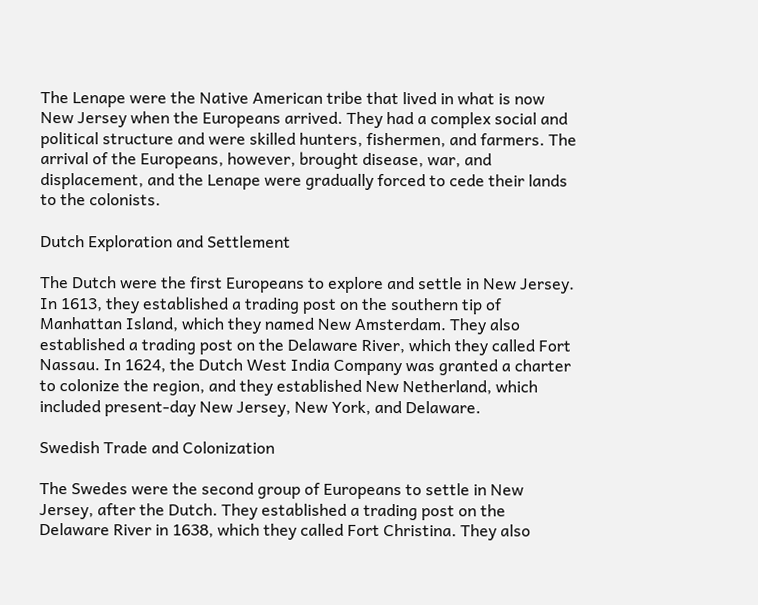The Lenape were the Native American tribe that lived in what is now New Jersey when the Europeans arrived. They had a complex social and political structure and were skilled hunters, fishermen, and farmers. The arrival of the Europeans, however, brought disease, war, and displacement, and the Lenape were gradually forced to cede their lands to the colonists.

Dutch Exploration and Settlement

The Dutch were the first Europeans to explore and settle in New Jersey. In 1613, they established a trading post on the southern tip of Manhattan Island, which they named New Amsterdam. They also established a trading post on the Delaware River, which they called Fort Nassau. In 1624, the Dutch West India Company was granted a charter to colonize the region, and they established New Netherland, which included present-day New Jersey, New York, and Delaware.

Swedish Trade and Colonization

The Swedes were the second group of Europeans to settle in New Jersey, after the Dutch. They established a trading post on the Delaware River in 1638, which they called Fort Christina. They also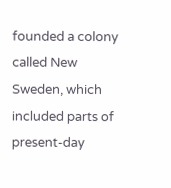founded a colony called New Sweden, which included parts of present-day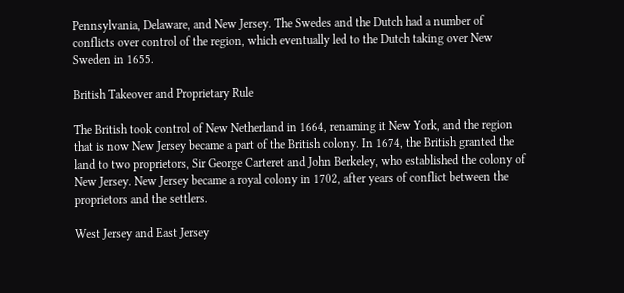Pennsylvania, Delaware, and New Jersey. The Swedes and the Dutch had a number of conflicts over control of the region, which eventually led to the Dutch taking over New Sweden in 1655.

British Takeover and Proprietary Rule

The British took control of New Netherland in 1664, renaming it New York, and the region that is now New Jersey became a part of the British colony. In 1674, the British granted the land to two proprietors, Sir George Carteret and John Berkeley, who established the colony of New Jersey. New Jersey became a royal colony in 1702, after years of conflict between the proprietors and the settlers.

West Jersey and East Jersey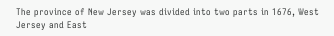The province of New Jersey was divided into two parts in 1676, West Jersey and East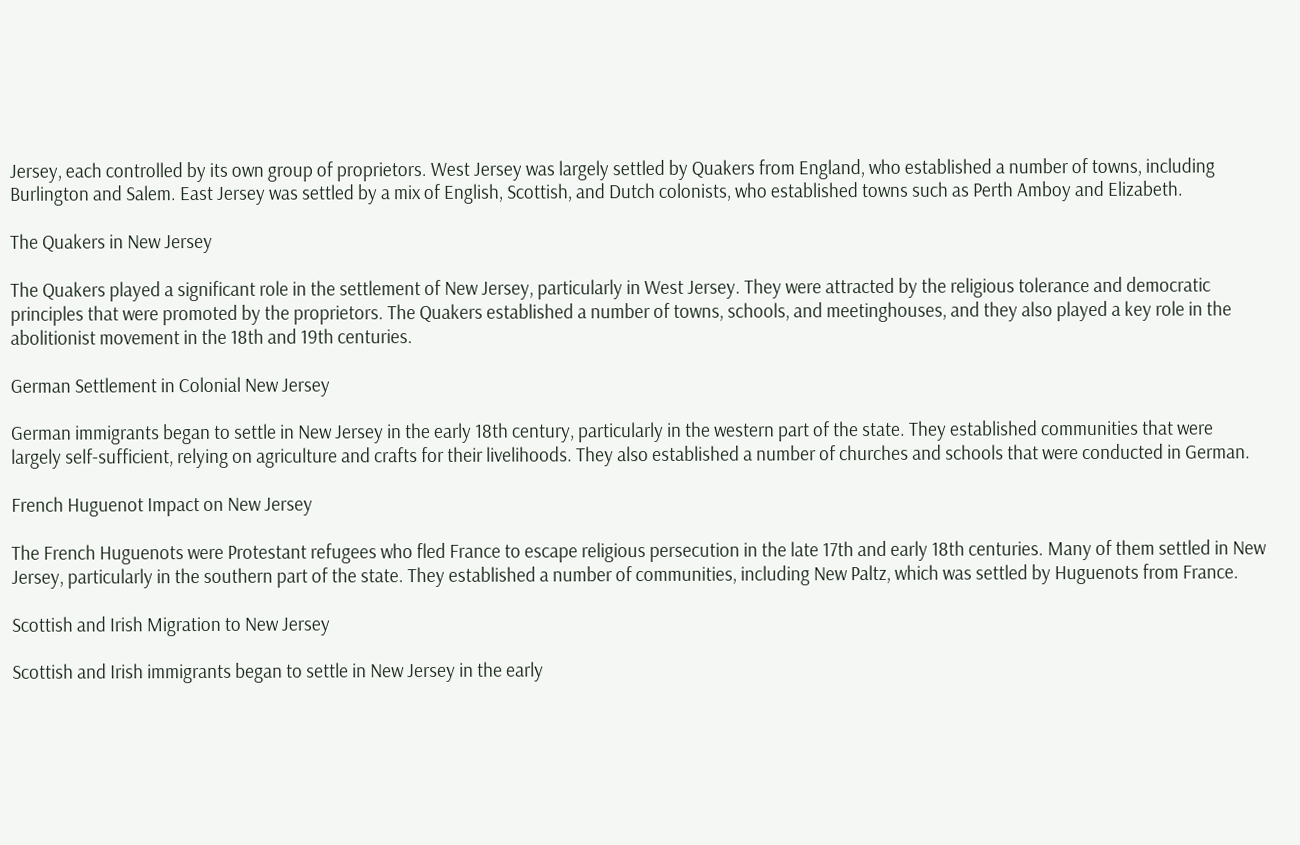Jersey, each controlled by its own group of proprietors. West Jersey was largely settled by Quakers from England, who established a number of towns, including Burlington and Salem. East Jersey was settled by a mix of English, Scottish, and Dutch colonists, who established towns such as Perth Amboy and Elizabeth.

The Quakers in New Jersey

The Quakers played a significant role in the settlement of New Jersey, particularly in West Jersey. They were attracted by the religious tolerance and democratic principles that were promoted by the proprietors. The Quakers established a number of towns, schools, and meetinghouses, and they also played a key role in the abolitionist movement in the 18th and 19th centuries.

German Settlement in Colonial New Jersey

German immigrants began to settle in New Jersey in the early 18th century, particularly in the western part of the state. They established communities that were largely self-sufficient, relying on agriculture and crafts for their livelihoods. They also established a number of churches and schools that were conducted in German.

French Huguenot Impact on New Jersey

The French Huguenots were Protestant refugees who fled France to escape religious persecution in the late 17th and early 18th centuries. Many of them settled in New Jersey, particularly in the southern part of the state. They established a number of communities, including New Paltz, which was settled by Huguenots from France.

Scottish and Irish Migration to New Jersey

Scottish and Irish immigrants began to settle in New Jersey in the early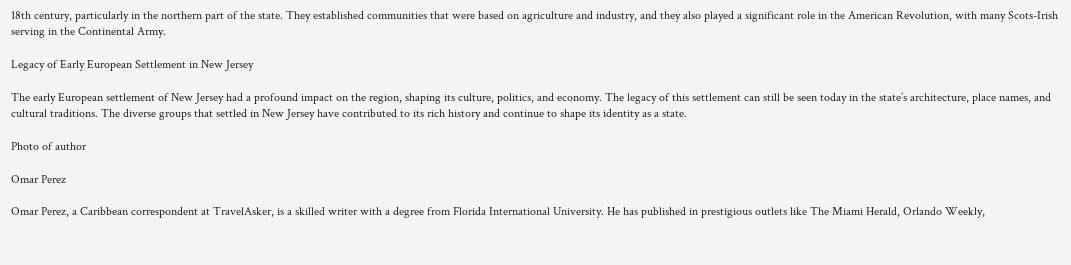18th century, particularly in the northern part of the state. They established communities that were based on agriculture and industry, and they also played a significant role in the American Revolution, with many Scots-Irish serving in the Continental Army.

Legacy of Early European Settlement in New Jersey

The early European settlement of New Jersey had a profound impact on the region, shaping its culture, politics, and economy. The legacy of this settlement can still be seen today in the state’s architecture, place names, and cultural traditions. The diverse groups that settled in New Jersey have contributed to its rich history and continue to shape its identity as a state.

Photo of author

Omar Perez

Omar Perez, a Caribbean correspondent at TravelAsker, is a skilled writer with a degree from Florida International University. He has published in prestigious outlets like The Miami Herald, Orlando Weekly,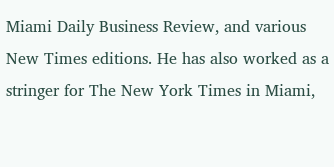Miami Daily Business Review, and various New Times editions. He has also worked as a stringer for The New York Times in Miami,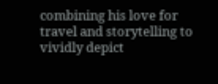combining his love for travel and storytelling to vividly depict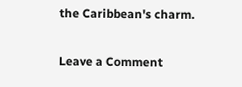the Caribbean's charm.

Leave a Comment